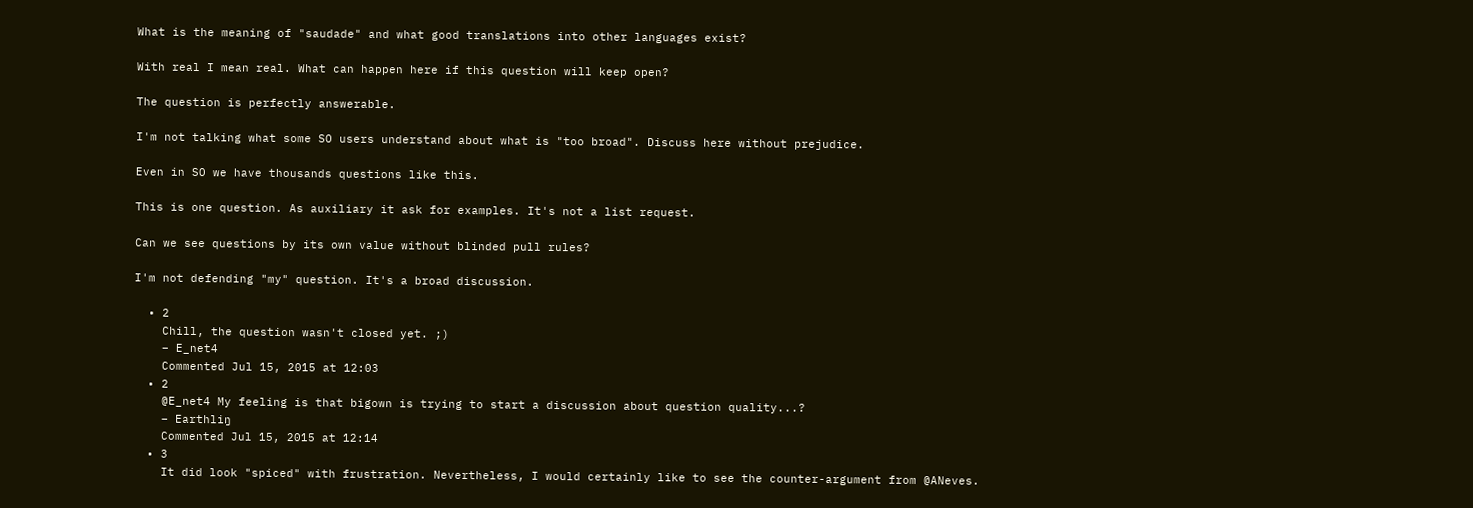What is the meaning of "saudade" and what good translations into other languages exist?

With real I mean real. What can happen here if this question will keep open?

The question is perfectly answerable.

I'm not talking what some SO users understand about what is "too broad". Discuss here without prejudice.

Even in SO we have thousands questions like this.

This is one question. As auxiliary it ask for examples. It's not a list request.

Can we see questions by its own value without blinded pull rules?

I'm not defending "my" question. It's a broad discussion.

  • 2
    Chill, the question wasn't closed yet. ;)
    – E_net4
    Commented Jul 15, 2015 at 12:03
  • 2
    @E_net4 My feeling is that bigown is trying to start a discussion about question quality...?
    – Earthliŋ
    Commented Jul 15, 2015 at 12:14
  • 3
    It did look "spiced" with frustration. Nevertheless, I would certainly like to see the counter-argument from @ANeves.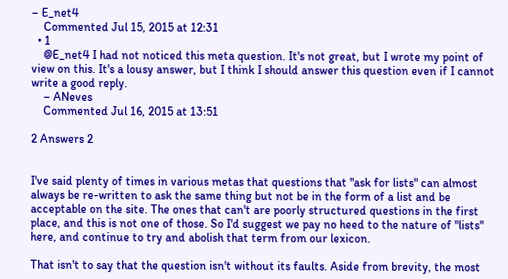– E_net4
    Commented Jul 15, 2015 at 12:31
  • 1
    @E_net4 I had not noticed this meta question. It's not great, but I wrote my point of view on this. It's a lousy answer, but I think I should answer this question even if I cannot write a good reply.
    – ANeves
    Commented Jul 16, 2015 at 13:51

2 Answers 2


I've said plenty of times in various metas that questions that "ask for lists" can almost always be re-written to ask the same thing but not be in the form of a list and be acceptable on the site. The ones that can't are poorly structured questions in the first place, and this is not one of those. So I'd suggest we pay no heed to the nature of "lists" here, and continue to try and abolish that term from our lexicon.

That isn't to say that the question isn't without its faults. Aside from brevity, the most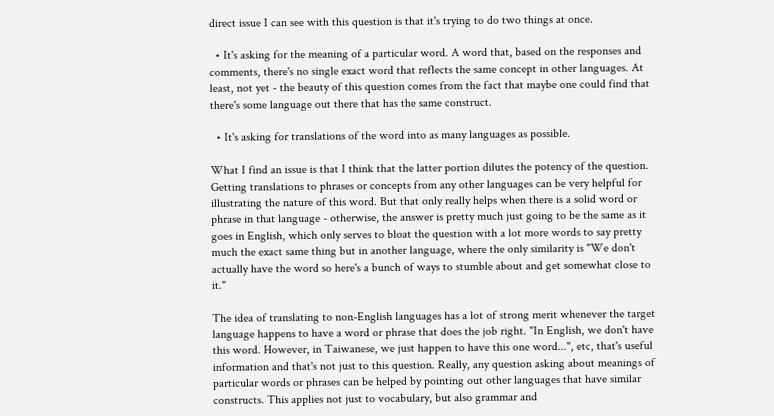direct issue I can see with this question is that it's trying to do two things at once.

  • It's asking for the meaning of a particular word. A word that, based on the responses and comments, there's no single exact word that reflects the same concept in other languages. At least, not yet - the beauty of this question comes from the fact that maybe one could find that there's some language out there that has the same construct.

  • It's asking for translations of the word into as many languages as possible.

What I find an issue is that I think that the latter portion dilutes the potency of the question. Getting translations to phrases or concepts from any other languages can be very helpful for illustrating the nature of this word. But that only really helps when there is a solid word or phrase in that language - otherwise, the answer is pretty much just going to be the same as it goes in English, which only serves to bloat the question with a lot more words to say pretty much the exact same thing but in another language, where the only similarity is "We don't actually have the word so here's a bunch of ways to stumble about and get somewhat close to it."

The idea of translating to non-English languages has a lot of strong merit whenever the target language happens to have a word or phrase that does the job right. "In English, we don't have this word. However, in Taiwanese, we just happen to have this one word...", etc, that's useful information and that's not just to this question. Really, any question asking about meanings of particular words or phrases can be helped by pointing out other languages that have similar constructs. This applies not just to vocabulary, but also grammar and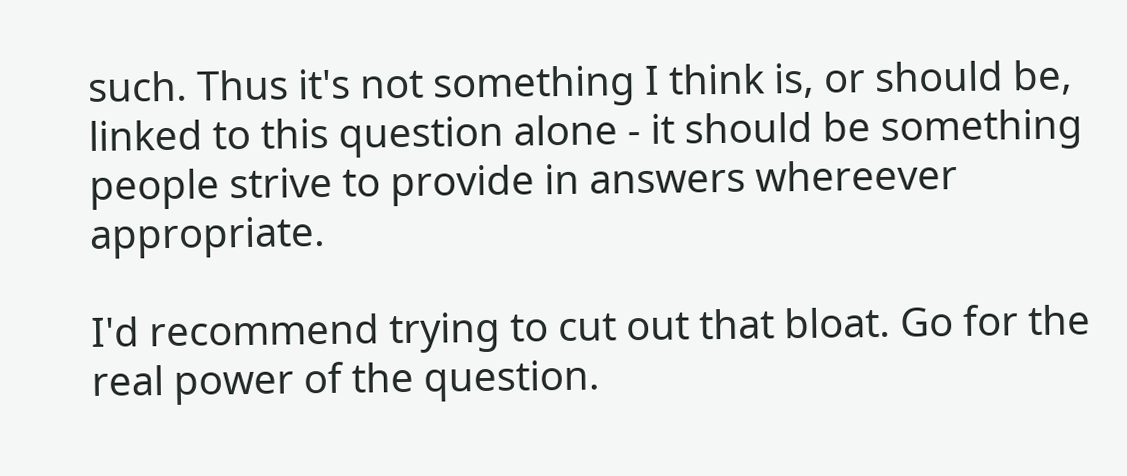such. Thus it's not something I think is, or should be, linked to this question alone - it should be something people strive to provide in answers whereever appropriate.

I'd recommend trying to cut out that bloat. Go for the real power of the question.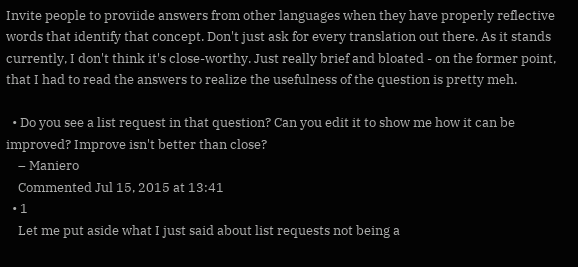Invite people to proviide answers from other languages when they have properly reflective words that identify that concept. Don't just ask for every translation out there. As it stands currently, I don't think it's close-worthy. Just really brief and bloated - on the former point, that I had to read the answers to realize the usefulness of the question is pretty meh.

  • Do you see a list request in that question? Can you edit it to show me how it can be improved? Improve isn't better than close?
    – Maniero
    Commented Jul 15, 2015 at 13:41
  • 1
    Let me put aside what I just said about list requests not being a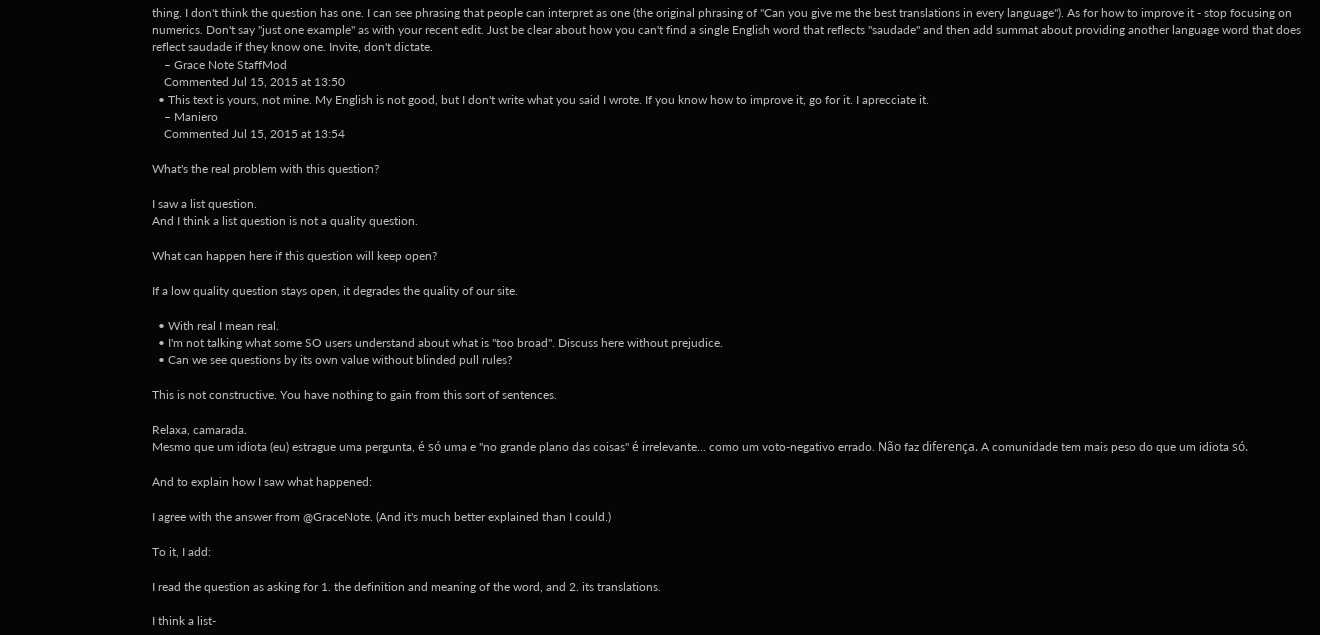thing. I don't think the question has one. I can see phrasing that people can interpret as one (the original phrasing of "Can you give me the best translations in every language"). As for how to improve it - stop focusing on numerics. Don't say "just one example" as with your recent edit. Just be clear about how you can't find a single English word that reflects "saudade" and then add summat about providing another language word that does reflect saudade if they know one. Invite, don't dictate.
    – Grace Note StaffMod
    Commented Jul 15, 2015 at 13:50
  • This text is yours, not mine. My English is not good, but I don't write what you said I wrote. If you know how to improve it, go for it. I aprecciate it.
    – Maniero
    Commented Jul 15, 2015 at 13:54

What's the real problem with this question?

I saw a list question.
And I think a list question is not a quality question.

What can happen here if this question will keep open?

If a low quality question stays open, it degrades the quality of our site.

  • With real I mean real.
  • I'm not talking what some SO users understand about what is "too broad". Discuss here without prejudice.
  • Can we see questions by its own value without blinded pull rules?

This is not constructive. You have nothing to gain from this sort of sentences.

Relaxa, camarada.
Mesmo que um idiota (eu) estrague uma pergunta, é só uma e "no grande plano das coisas" é irrelevante... como um voto-negativo errado. Não faz diferença. A comunidade tem mais peso do que um idiota só.

And to explain how I saw what happened:

I agree with the answer from @GraceNote. (And it's much better explained than I could.)

To it, I add:

I read the question as asking for 1. the definition and meaning of the word, and 2. its translations.

I think a list-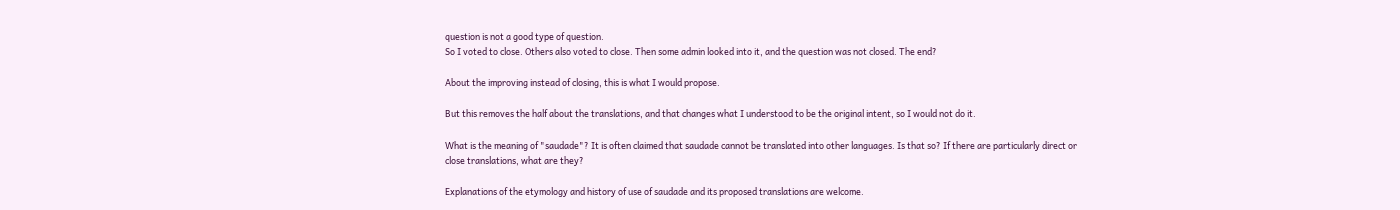question is not a good type of question.
So I voted to close. Others also voted to close. Then some admin looked into it, and the question was not closed. The end?

About the improving instead of closing, this is what I would propose.

But this removes the half about the translations, and that changes what I understood to be the original intent, so I would not do it.

What is the meaning of "saudade"? It is often claimed that saudade cannot be translated into other languages. Is that so? If there are particularly direct or close translations, what are they?

Explanations of the etymology and history of use of saudade and its proposed translations are welcome.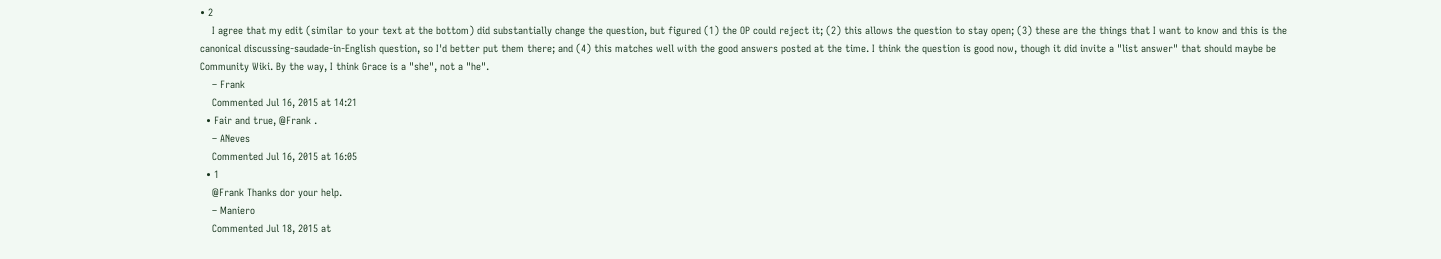• 2
    I agree that my edit (similar to your text at the bottom) did substantially change the question, but figured (1) the OP could reject it; (2) this allows the question to stay open; (3) these are the things that I want to know and this is the canonical discussing-saudade-in-English question, so I'd better put them there; and (4) this matches well with the good answers posted at the time. I think the question is good now, though it did invite a "list answer" that should maybe be Community Wiki. By the way, I think Grace is a "she", not a "he".
    – Frank
    Commented Jul 16, 2015 at 14:21
  • Fair and true, @Frank .
    – ANeves
    Commented Jul 16, 2015 at 16:05
  • 1
    @Frank Thanks dor your help.
    – Maniero
    Commented Jul 18, 2015 at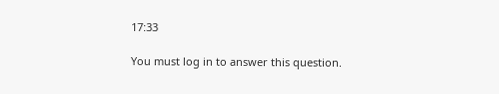17:33

You must log in to answer this question.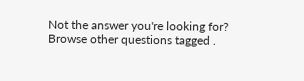Not the answer you're looking for? Browse other questions tagged .